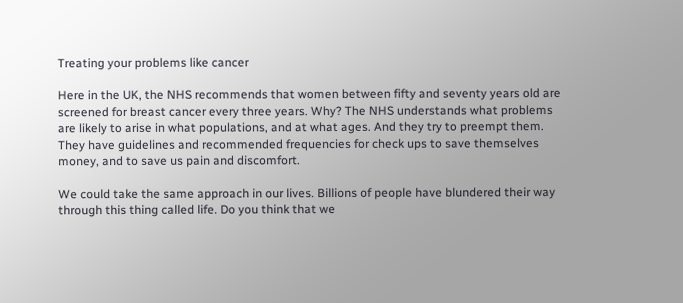Treating your problems like cancer

Here in the UK, the NHS recommends that women between fifty and seventy years old are screened for breast cancer every three years. Why? The NHS understands what problems are likely to arise in what populations, and at what ages. And they try to preempt them. They have guidelines and recommended frequencies for check ups to save themselves money, and to save us pain and discomfort.

We could take the same approach in our lives. Billions of people have blundered their way through this thing called life. Do you think that we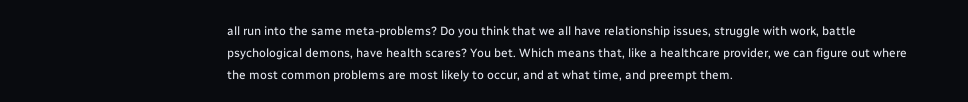all run into the same meta-problems? Do you think that we all have relationship issues, struggle with work, battle psychological demons, have health scares? You bet. Which means that, like a healthcare provider, we can figure out where the most common problems are most likely to occur, and at what time, and preempt them.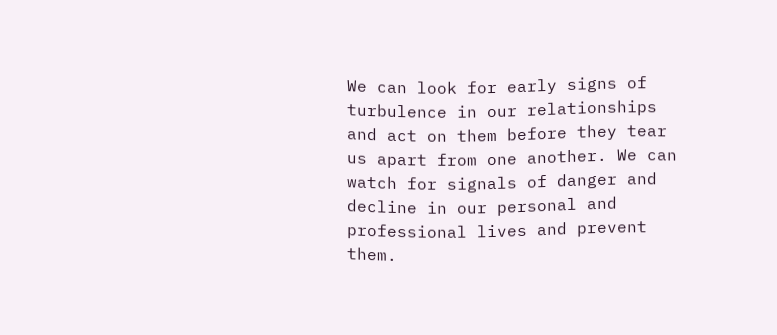We can look for early signs of turbulence in our relationships and act on them before they tear us apart from one another. We can watch for signals of danger and decline in our personal and professional lives and prevent them.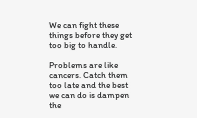We can fight these things before they get too big to handle.

Problems are like cancers. Catch them too late and the best we can do is dampen the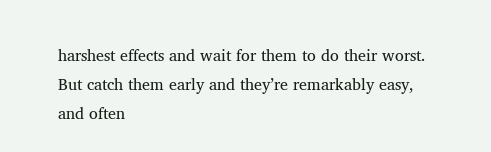harshest effects and wait for them to do their worst. But catch them early and they’re remarkably easy, and often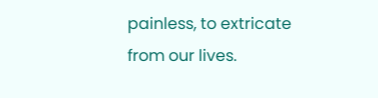painless, to extricate from our lives.